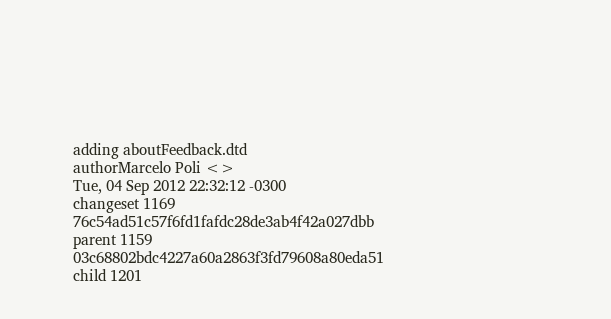adding aboutFeedback.dtd
authorMarcelo Poli <>
Tue, 04 Sep 2012 22:32:12 -0300
changeset 1169 76c54ad51c57f6fd1fafdc28de3ab4f42a027dbb
parent 1159 03c68802bdc4227a60a2863f3fd79608a80eda51
child 1201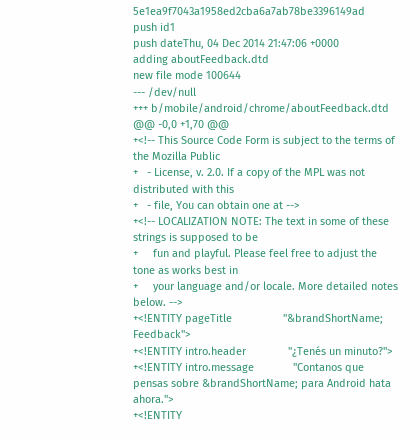5e1ea9f7043a1958ed2cba6a7ab78be3396149ad
push id1
push dateThu, 04 Dec 2014 21:47:06 +0000
adding aboutFeedback.dtd
new file mode 100644
--- /dev/null
+++ b/mobile/android/chrome/aboutFeedback.dtd
@@ -0,0 +1,70 @@
+<!-- This Source Code Form is subject to the terms of the Mozilla Public
+   - License, v. 2.0. If a copy of the MPL was not distributed with this
+   - file, You can obtain one at -->
+<!-- LOCALIZATION NOTE: The text in some of these strings is supposed to be
+     fun and playful. Please feel free to adjust the tone as works best in
+     your language and/or locale. More detailed notes below. -->
+<!ENTITY pageTitle                 "&brandShortName; Feedback">
+<!ENTITY intro.header              "¿Tenés un minuto?">
+<!ENTITY intro.message             "Contanos que pensas sobre &brandShortName; para Android hata ahora.">
+<!ENTITY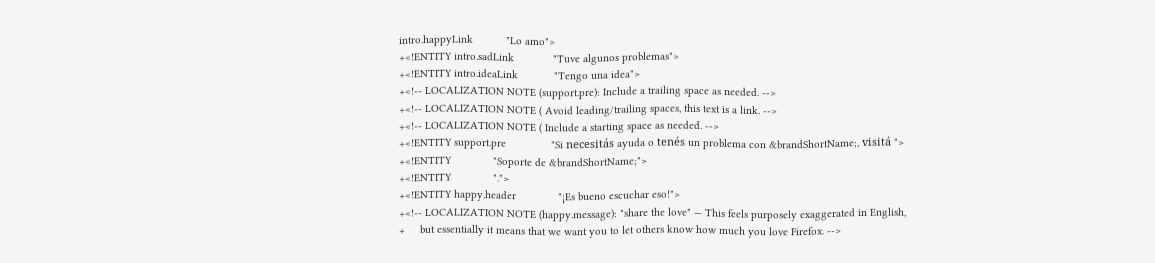intro.happyLink           "Lo amo">
+<!ENTITY intro.sadLink             "Tuve algunos problemas">
+<!ENTITY intro.ideaLink            "Tengo una idea">
+<!-- LOCALIZATION NOTE (support.pre): Include a trailing space as needed. -->
+<!-- LOCALIZATION NOTE ( Avoid leading/trailing spaces, this text is a link. -->
+<!-- LOCALIZATION NOTE ( Include a starting space as needed. -->
+<!ENTITY support.pre               "Si necesitás ayuda o tenés un problema con &brandShortName;, visitá ">
+<!ENTITY              "Soporte de &brandShortName;">
+<!ENTITY              ".">
+<!ENTITY happy.header              "¡Es bueno escuchar eso!">
+<!-- LOCALIZATION NOTE (happy.message): "share the love" — This feels purposely exaggerated in English,
+     but essentially it means that we want you to let others know how much you love Firefox. -->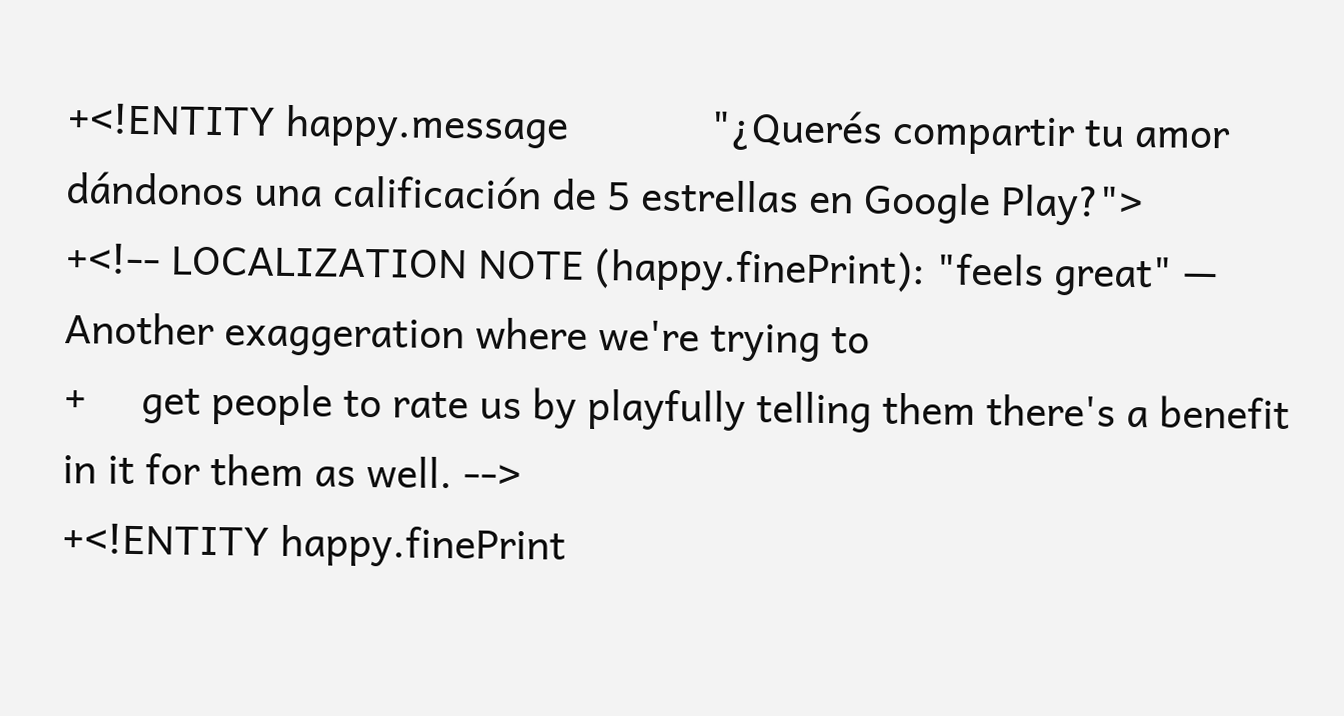+<!ENTITY happy.message             "¿Querés compartir tu amor dándonos una calificación de 5 estrellas en Google Play?">
+<!-- LOCALIZATION NOTE (happy.finePrint): "feels great" — Another exaggeration where we're trying to
+     get people to rate us by playfully telling them there's a benefit in it for them as well. -->
+<!ENTITY happy.finePrint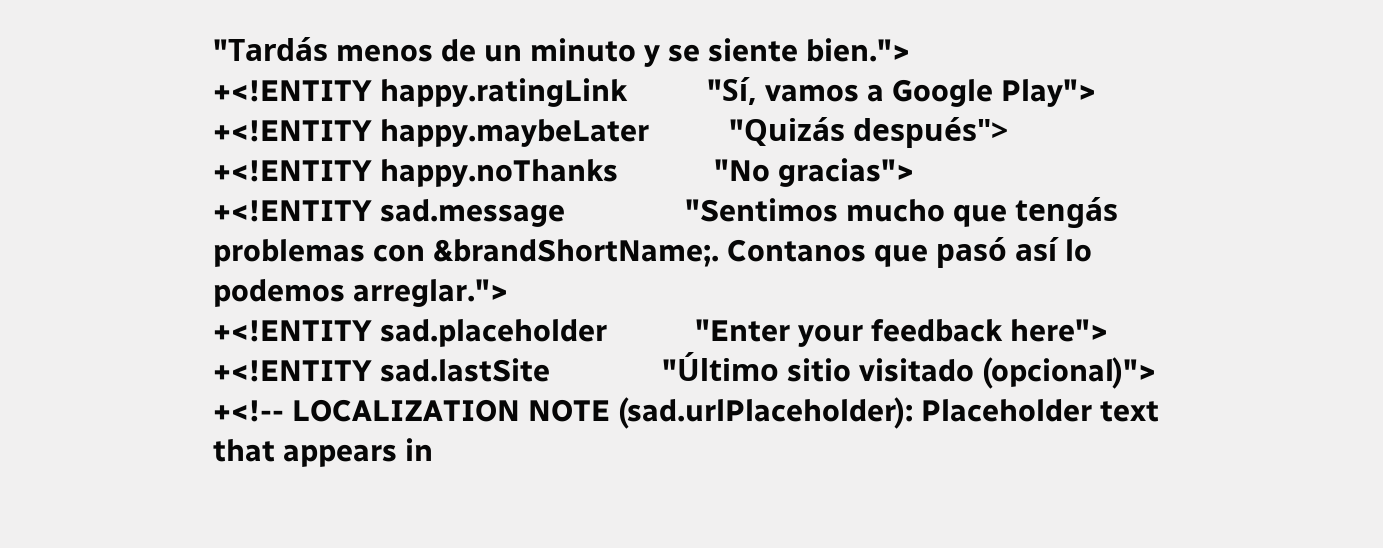"Tardás menos de un minuto y se siente bien.">
+<!ENTITY happy.ratingLink          "Sí, vamos a Google Play">
+<!ENTITY happy.maybeLater          "Quizás después">
+<!ENTITY happy.noThanks            "No gracias">
+<!ENTITY sad.message               "Sentimos mucho que tengás problemas con &brandShortName;. Contanos que pasó así lo podemos arreglar.">
+<!ENTITY sad.placeholder           "Enter your feedback here">
+<!ENTITY sad.lastSite              "Último sitio visitado (opcional)">
+<!-- LOCALIZATION NOTE (sad.urlPlaceholder): Placeholder text that appears in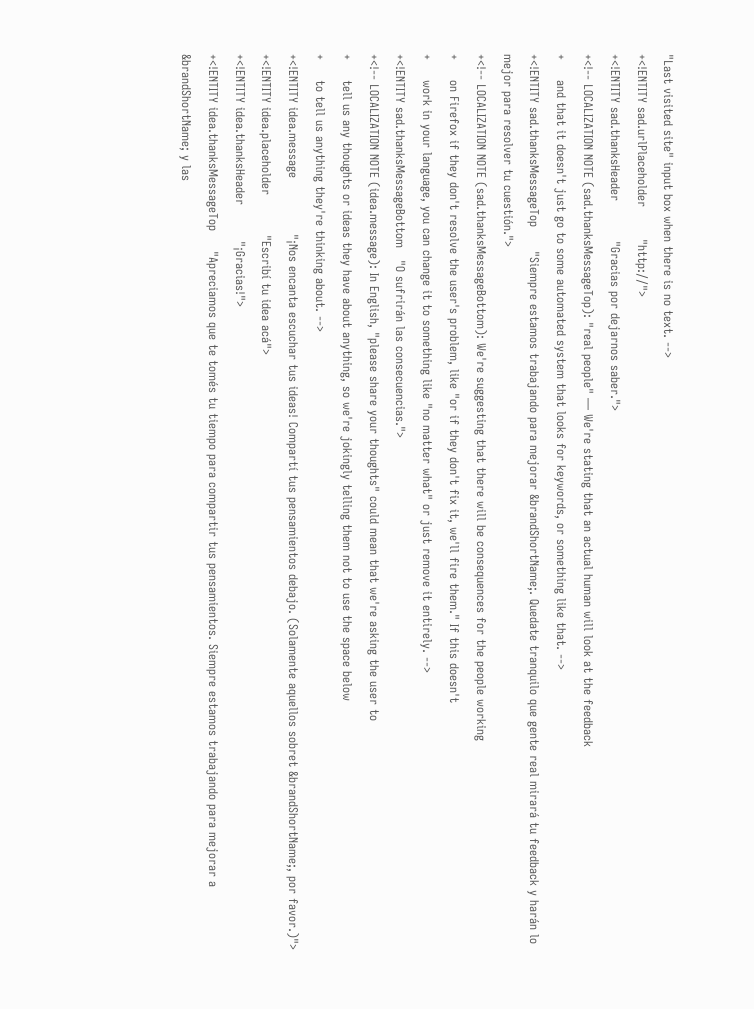"Last visited site" input box when there is no text. -->
+<!ENTITY sad.urlPlaceholder        "http://">
+<!ENTITY sad.thanksHeader          "Gracias por dejarnos saber.">
+<!-- LOCALIZATION NOTE (sad.thanksMessageTop): "real people" — We're stating that an actual human will look at the feedback
+     and that it doesn't just go to some automated system that looks for keywords, or something like that. -->
+<!ENTITY sad.thanksMessageTop      "Siempre estamos trabajando para mejorar &brandShortName;. Quedate tranquilo que gente real mirará tu feedback y harán lo mejor para resolver tu cuestión.">
+<!-- LOCALIZATION NOTE (sad.thanksMessageBottom): We're suggesting that there will be consequences for the people working
+     on Firefox if they don't resolve the user's problem, like "or if they don't fix it, we'll fire them." If this doesn't
+     work in your language, you can change it to something like "no matter what" or just remove it entirely. -->
+<!ENTITY sad.thanksMessageBottom   "O sufrirán las consecuencias.">
+<!-- LOCALIZATION NOTE (idea.message): In English, "please share your thoughts" could mean that we're asking the user to
+     tell us any thoughts or ideas they have about anything, so we're jokingly telling them not to use the space below
+     to tell us anything they're thinking about. -->
+<!ENTITY idea.message              "¡Nos encanta escuchar tus ideas! Compartí tus pensamientos debajo. (Solamente aquellos sobret &brandShortName;, por favor.)">
+<!ENTITY idea.placeholder          "Escribí tu idea acá">
+<!ENTITY idea.thanksHeader         "¡Gracias!">
+<!ENTITY idea.thanksMessageTop     "Apreciamos que te tomés tu tiempo para compartir tus pensamientos. Siempre estamos trabajando para mejorar a &brandShortName; y las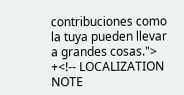contribuciones como la tuya pueden llevar a grandes cosas.">
+<!-- LOCALIZATION NOTE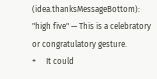(idea.thanksMessageBottom): "high five" — This is a celebratory or congratulatory gesture.
+     It could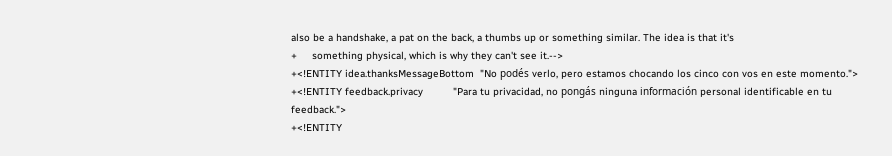also be a handshake, a pat on the back, a thumbs up or something similar. The idea is that it's
+     something physical, which is why they can't see it.-->
+<!ENTITY idea.thanksMessageBottom  "No podés verlo, pero estamos chocando los cinco con vos en este momento.">
+<!ENTITY feedback.privacy          "Para tu privacidad, no pongás ninguna información personal identificable en tu feedback.">
+<!ENTITY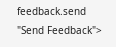feedback.send             "Send Feedback">